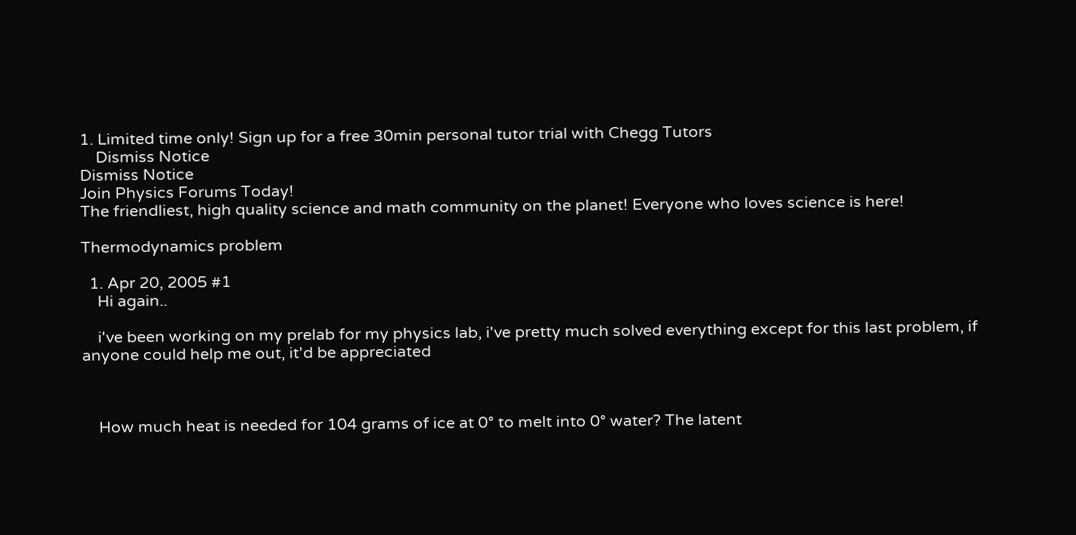1. Limited time only! Sign up for a free 30min personal tutor trial with Chegg Tutors
    Dismiss Notice
Dismiss Notice
Join Physics Forums Today!
The friendliest, high quality science and math community on the planet! Everyone who loves science is here!

Thermodynamics problem

  1. Apr 20, 2005 #1
    Hi again..

    i've been working on my prelab for my physics lab, i've pretty much solved everything except for this last problem, if anyone could help me out, it'd be appreciated



    How much heat is needed for 104 grams of ice at 0° to melt into 0° water? The latent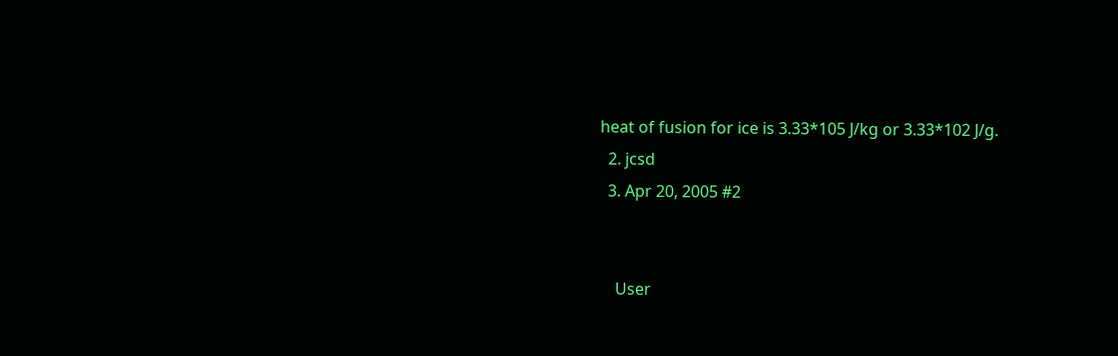heat of fusion for ice is 3.33*105 J/kg or 3.33*102 J/g.
  2. jcsd
  3. Apr 20, 2005 #2


    User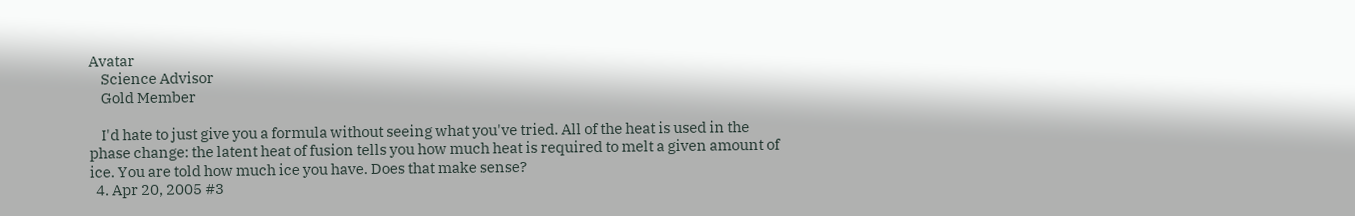Avatar
    Science Advisor
    Gold Member

    I'd hate to just give you a formula without seeing what you've tried. All of the heat is used in the phase change: the latent heat of fusion tells you how much heat is required to melt a given amount of ice. You are told how much ice you have. Does that make sense?
  4. Apr 20, 2005 #3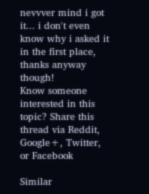nevvver mind i got it... i don't even know why i asked it in the first place, thanks anyway though!
Know someone interested in this topic? Share this thread via Reddit, Google+, Twitter, or Facebook

Similar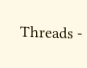Threads -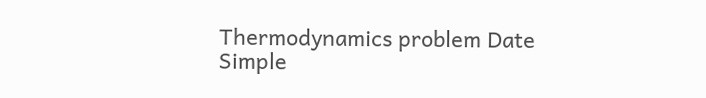Thermodynamics problem Date
Simple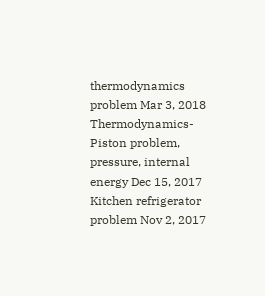thermodynamics problem Mar 3, 2018
Thermodynamics- Piston problem, pressure, internal energy Dec 15, 2017
Kitchen refrigerator problem Nov 2, 2017